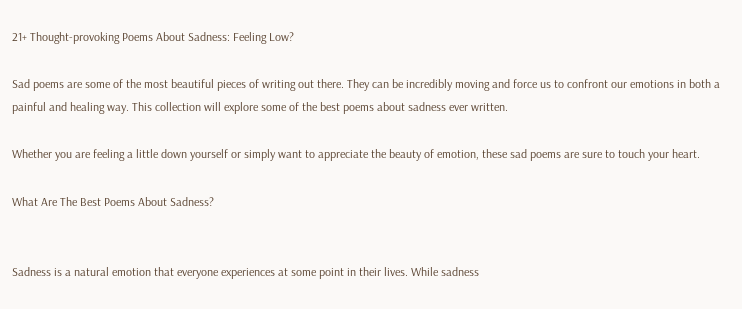21+ Thought-provoking Poems About Sadness: Feeling Low?

Sad poems are some of the most beautiful pieces of writing out there. They can be incredibly moving and force us to confront our emotions in both a painful and healing way. This collection will explore some of the best poems about sadness ever written.

Whether you are feeling a little down yourself or simply want to appreciate the beauty of emotion, these sad poems are sure to touch your heart.

What Are The Best Poems About Sadness?


Sadness is a natural emotion that everyone experiences at some point in their lives. While sadness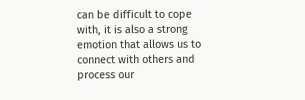can be difficult to cope with, it is also a strong emotion that allows us to connect with others and process our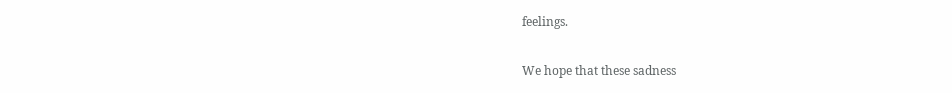feelings.

We hope that these sadness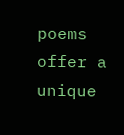poems offer a unique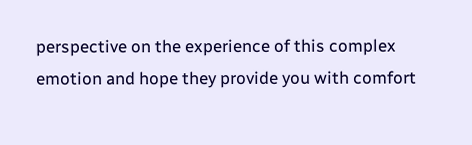perspective on the experience of this complex emotion and hope they provide you with comfort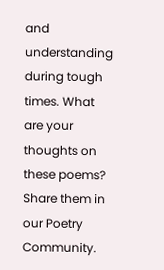and understanding during tough times. What are your thoughts on these poems? Share them in our Poetry Community.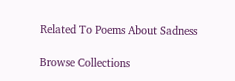Related To Poems About Sadness

Browse Collections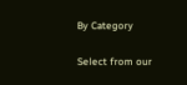By Category

Select from our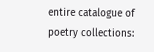entire catalogue of poetry collections: